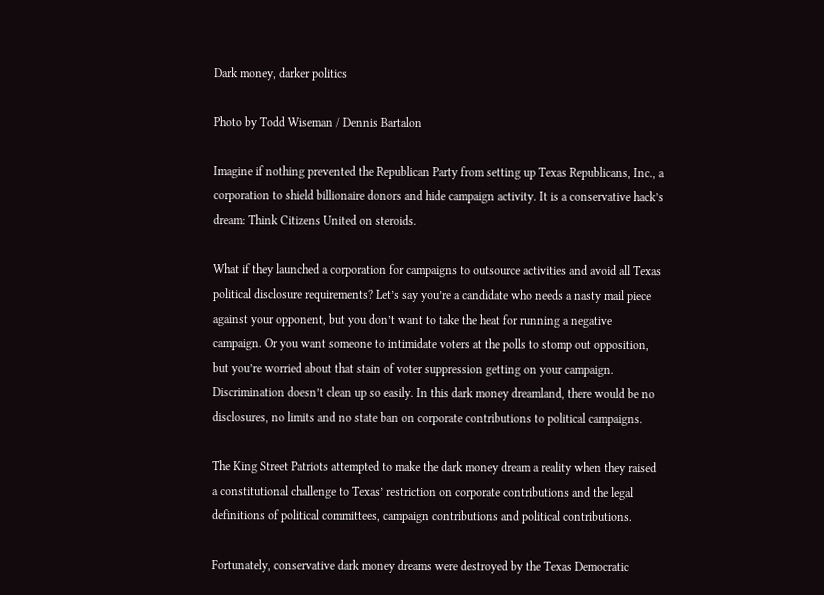Dark money, darker politics

Photo by Todd Wiseman / Dennis Bartalon

Imagine if nothing prevented the Republican Party from setting up Texas Republicans, Inc., a corporation to shield billionaire donors and hide campaign activity. It is a conservative hack’s dream: Think Citizens United on steroids.

What if they launched a corporation for campaigns to outsource activities and avoid all Texas political disclosure requirements? Let’s say you’re a candidate who needs a nasty mail piece against your opponent, but you don’t want to take the heat for running a negative campaign. Or you want someone to intimidate voters at the polls to stomp out opposition, but you’re worried about that stain of voter suppression getting on your campaign. Discrimination doesn’t clean up so easily. In this dark money dreamland, there would be no disclosures, no limits and no state ban on corporate contributions to political campaigns.

The King Street Patriots attempted to make the dark money dream a reality when they raised a constitutional challenge to Texas’ restriction on corporate contributions and the legal definitions of political committees, campaign contributions and political contributions.

Fortunately, conservative dark money dreams were destroyed by the Texas Democratic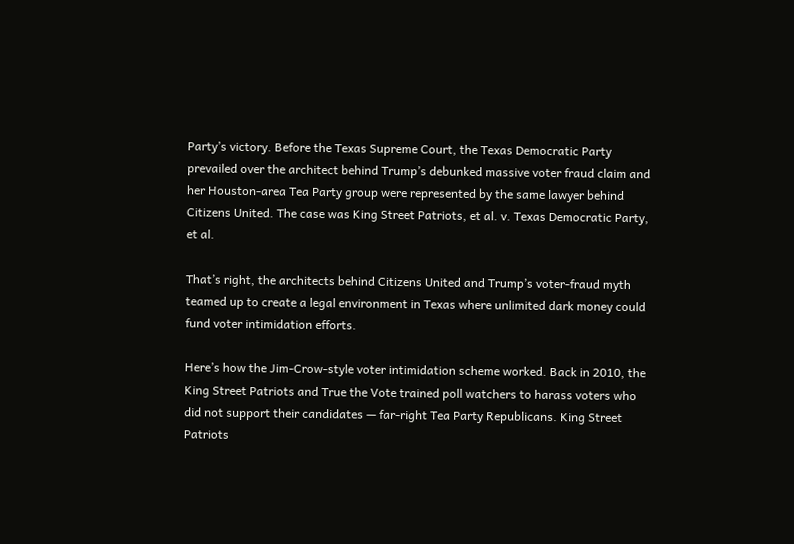Party’s victory. Before the Texas Supreme Court, the Texas Democratic Party prevailed over the architect behind Trump’s debunked massive voter fraud claim and her Houston-area Tea Party group were represented by the same lawyer behind Citizens United. The case was King Street Patriots, et al. v. Texas Democratic Party, et al.

That’s right, the architects behind Citizens United and Trump’s voter-fraud myth teamed up to create a legal environment in Texas where unlimited dark money could fund voter intimidation efforts.

Here’s how the Jim-Crow-style voter intimidation scheme worked. Back in 2010, the King Street Patriots and True the Vote trained poll watchers to harass voters who did not support their candidates — far-right Tea Party Republicans. King Street Patriots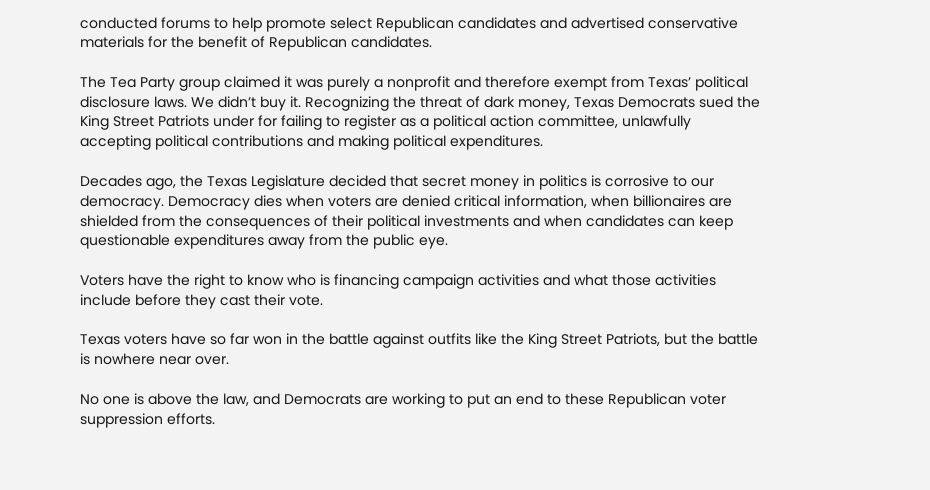conducted forums to help promote select Republican candidates and advertised conservative materials for the benefit of Republican candidates.

The Tea Party group claimed it was purely a nonprofit and therefore exempt from Texas’ political disclosure laws. We didn’t buy it. Recognizing the threat of dark money, Texas Democrats sued the King Street Patriots under for failing to register as a political action committee, unlawfully accepting political contributions and making political expenditures.

Decades ago, the Texas Legislature decided that secret money in politics is corrosive to our democracy. Democracy dies when voters are denied critical information, when billionaires are shielded from the consequences of their political investments and when candidates can keep questionable expenditures away from the public eye.

Voters have the right to know who is financing campaign activities and what those activities include before they cast their vote.

Texas voters have so far won in the battle against outfits like the King Street Patriots, but the battle is nowhere near over.

No one is above the law, and Democrats are working to put an end to these Republican voter suppression efforts.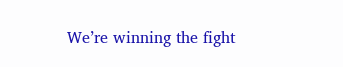We’re winning the fight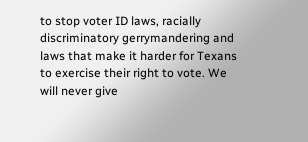to stop voter ID laws, racially discriminatory gerrymandering and laws that make it harder for Texans to exercise their right to vote. We will never give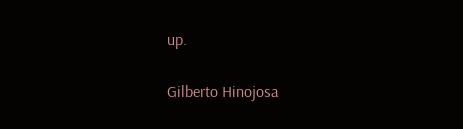up.

Gilberto Hinojosa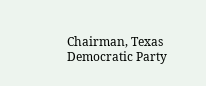Chairman, Texas Democratic Party